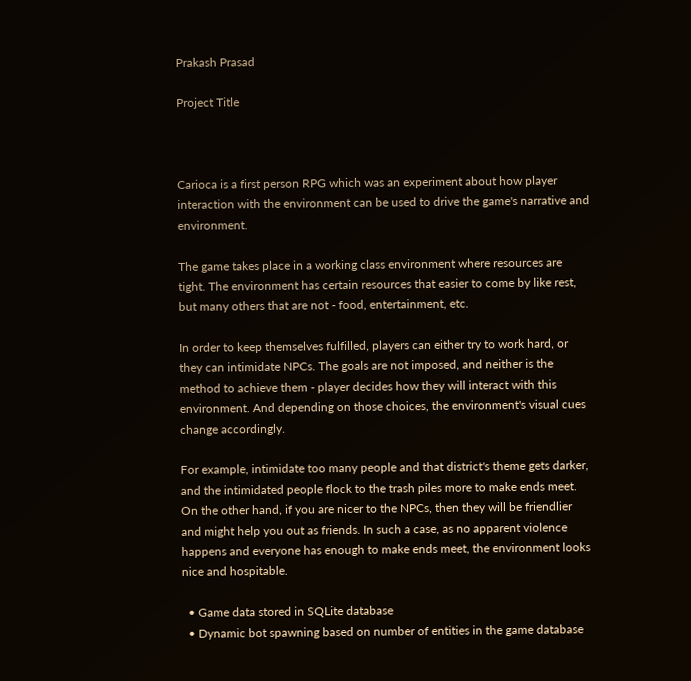Prakash Prasad

Project Title



Carioca is a first person RPG which was an experiment about how player interaction with the environment can be used to drive the game's narrative and environment.

The game takes place in a working class environment where resources are tight. The environment has certain resources that easier to come by like rest, but many others that are not - food, entertainment, etc.

In order to keep themselves fulfilled, players can either try to work hard, or they can intimidate NPCs. The goals are not imposed, and neither is the method to achieve them - player decides how they will interact with this environment. And depending on those choices, the environment's visual cues change accordingly.

For example, intimidate too many people and that district's theme gets darker, and the intimidated people flock to the trash piles more to make ends meet. On the other hand, if you are nicer to the NPCs, then they will be friendlier and might help you out as friends. In such a case, as no apparent violence happens and everyone has enough to make ends meet, the environment looks nice and hospitable.

  • Game data stored in SQLite database
  • Dynamic bot spawning based on number of entities in the game database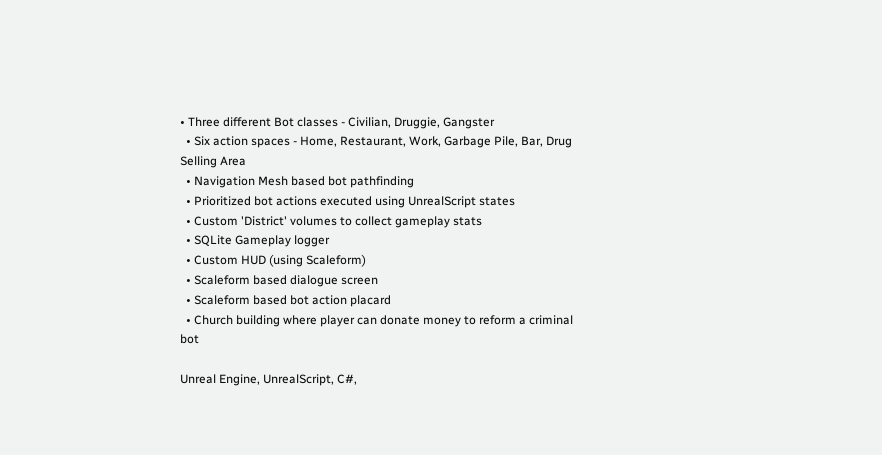• Three different Bot classes - Civilian, Druggie, Gangster
  • Six action spaces - Home, Restaurant, Work, Garbage Pile, Bar, Drug Selling Area
  • Navigation Mesh based bot pathfinding
  • Prioritized bot actions executed using UnrealScript states
  • Custom 'District' volumes to collect gameplay stats
  • SQLite Gameplay logger
  • Custom HUD (using Scaleform)
  • Scaleform based dialogue screen
  • Scaleform based bot action placard
  • Church building where player can donate money to reform a criminal bot

Unreal Engine, UnrealScript, C#,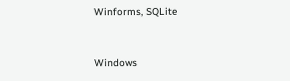Winforms, SQLite


Windows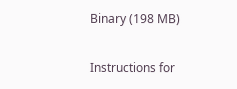Binary (198 MB)

Instructions for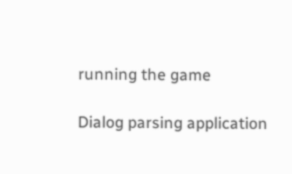running the game

Dialog parsing application